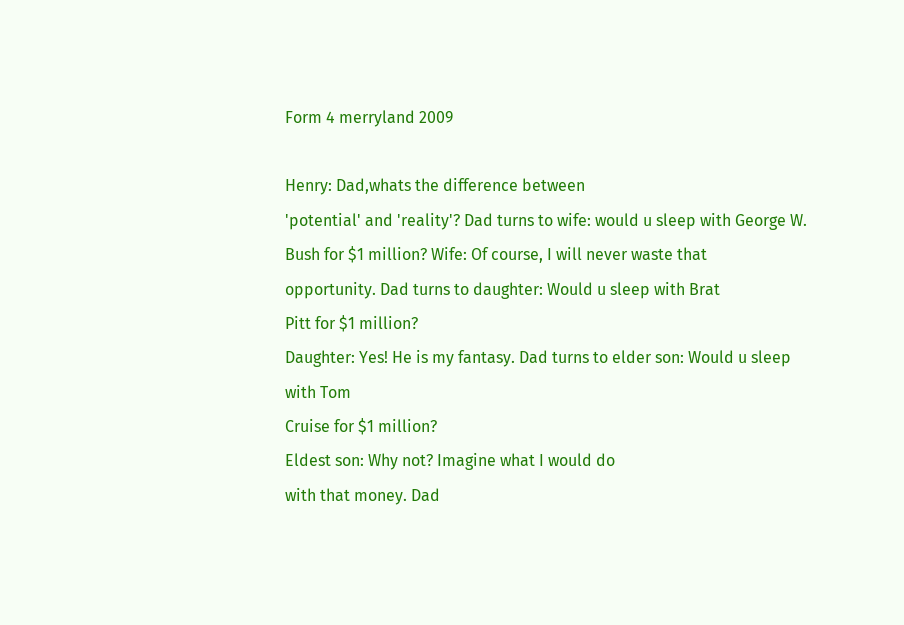Form 4 merryland 2009

Henry: Dad,whats the difference between
'potential' and 'reality'? Dad turns to wife: would u sleep with George W.
Bush for $1 million? Wife: Of course, I will never waste that
opportunity. Dad turns to daughter: Would u sleep with Brat
Pitt for $1 million?
Daughter: Yes! He is my fantasy. Dad turns to elder son: Would u sleep with Tom
Cruise for $1 million?
Eldest son: Why not? Imagine what I would do
with that money. Dad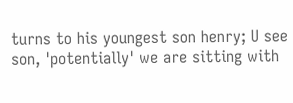turns to his youngest son henry; U see
son, 'potentially' we are sitting with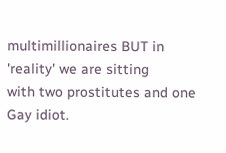multimillionaires BUT in 'reality' we are sitting
with two prostitutes and one Gay idiot.